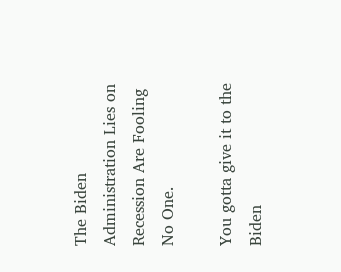The Biden Administration Lies on Recession Are Fooling No One.

You gotta give it to the Biden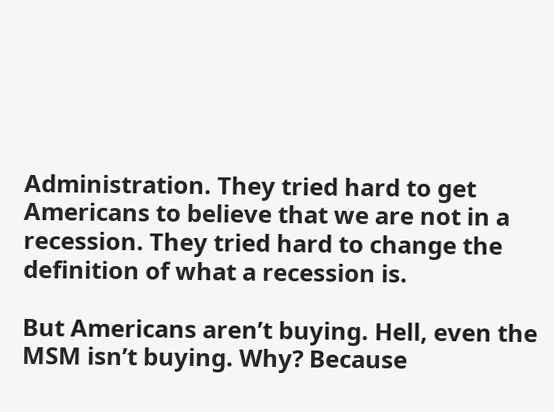Administration. They tried hard to get Americans to believe that we are not in a recession. They tried hard to change the definition of what a recession is.

But Americans aren’t buying. Hell, even the MSM isn’t buying. Why? Because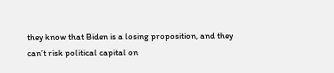they know that Biden is a losing proposition, and they can’t risk political capital on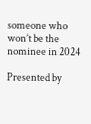someone who won’t be the nominee in 2024

Presented by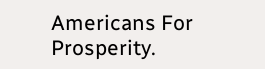Americans For Prosperity.